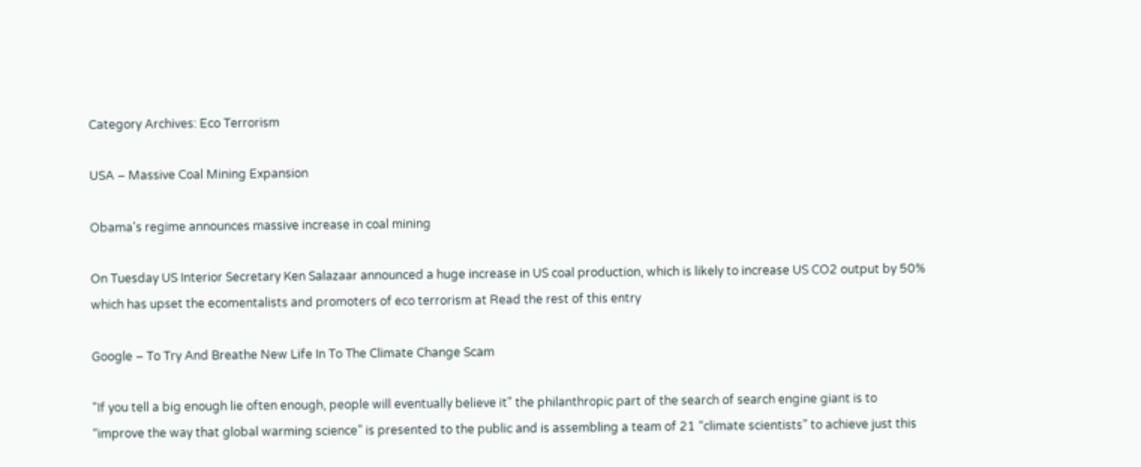Category Archives: Eco Terrorism

USA – Massive Coal Mining Expansion

Obama's regime announces massive increase in coal mining

On Tuesday US Interior Secretary Ken Salazaar announced a huge increase in US coal production, which is likely to increase US CO2 output by 50% which has upset the ecomentalists and promoters of eco terrorism at Read the rest of this entry

Google – To Try And Breathe New Life In To The Climate Change Scam

"If you tell a big enough lie often enough, people will eventually believe it" the philanthropic part of the search of search engine giant is to “improve the way that global warming science” is presented to the public and is assembling a team of 21 “climate scientists” to achieve just this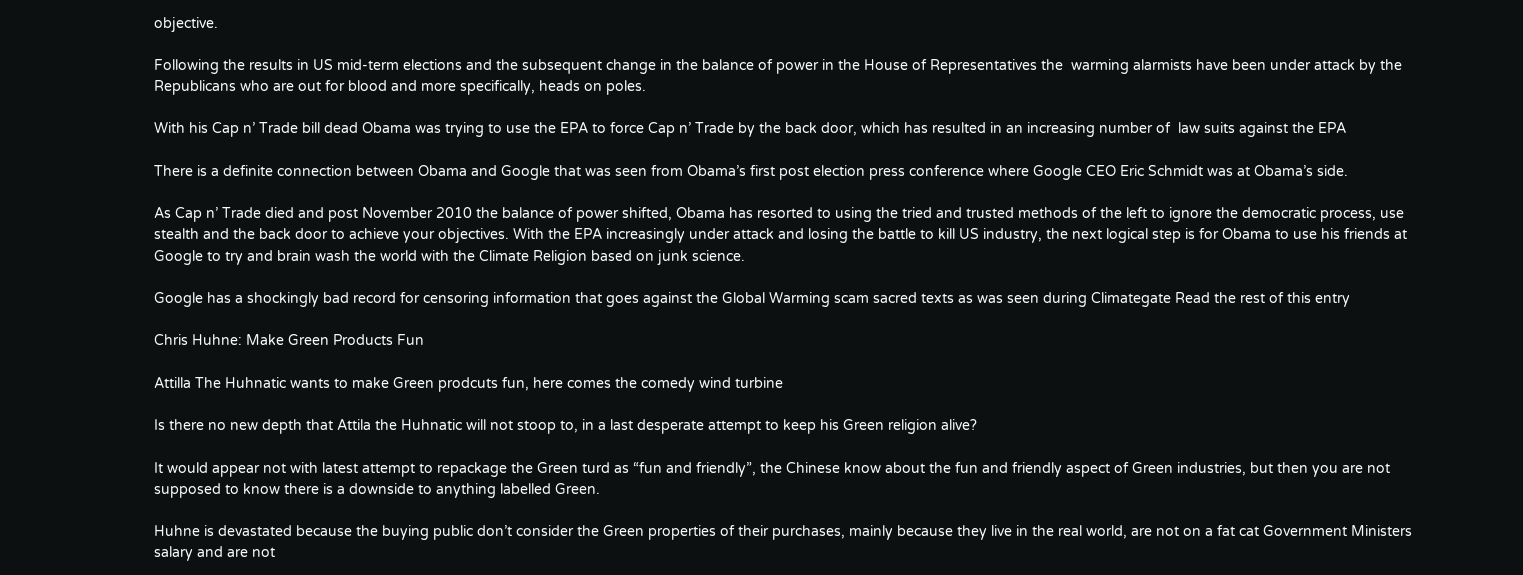objective.

Following the results in US mid-term elections and the subsequent change in the balance of power in the House of Representatives the  warming alarmists have been under attack by the Republicans who are out for blood and more specifically, heads on poles.

With his Cap n’ Trade bill dead Obama was trying to use the EPA to force Cap n’ Trade by the back door, which has resulted in an increasing number of  law suits against the EPA

There is a definite connection between Obama and Google that was seen from Obama’s first post election press conference where Google CEO Eric Schmidt was at Obama’s side.

As Cap n’ Trade died and post November 2010 the balance of power shifted, Obama has resorted to using the tried and trusted methods of the left to ignore the democratic process, use stealth and the back door to achieve your objectives. With the EPA increasingly under attack and losing the battle to kill US industry, the next logical step is for Obama to use his friends at Google to try and brain wash the world with the Climate Religion based on junk science.

Google has a shockingly bad record for censoring information that goes against the Global Warming scam sacred texts as was seen during Climategate Read the rest of this entry

Chris Huhne: Make Green Products Fun

Attilla The Huhnatic wants to make Green prodcuts fun, here comes the comedy wind turbine

Is there no new depth that Attila the Huhnatic will not stoop to, in a last desperate attempt to keep his Green religion alive?

It would appear not with latest attempt to repackage the Green turd as “fun and friendly”, the Chinese know about the fun and friendly aspect of Green industries, but then you are not supposed to know there is a downside to anything labelled Green.

Huhne is devastated because the buying public don’t consider the Green properties of their purchases, mainly because they live in the real world, are not on a fat cat Government Ministers salary and are not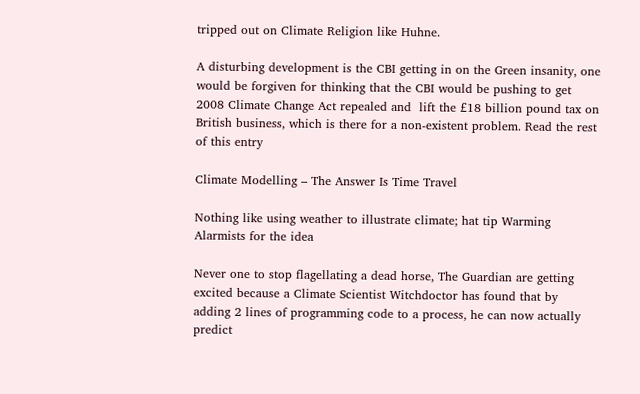tripped out on Climate Religion like Huhne.

A disturbing development is the CBI getting in on the Green insanity, one would be forgiven for thinking that the CBI would be pushing to get 2008 Climate Change Act repealed and  lift the £18 billion pound tax on British business, which is there for a non-existent problem. Read the rest of this entry

Climate Modelling – The Answer Is Time Travel

Nothing like using weather to illustrate climate; hat tip Warming Alarmists for the idea

Never one to stop flagellating a dead horse, The Guardian are getting excited because a Climate Scientist Witchdoctor has found that by adding 2 lines of programming code to a process, he can now actually predict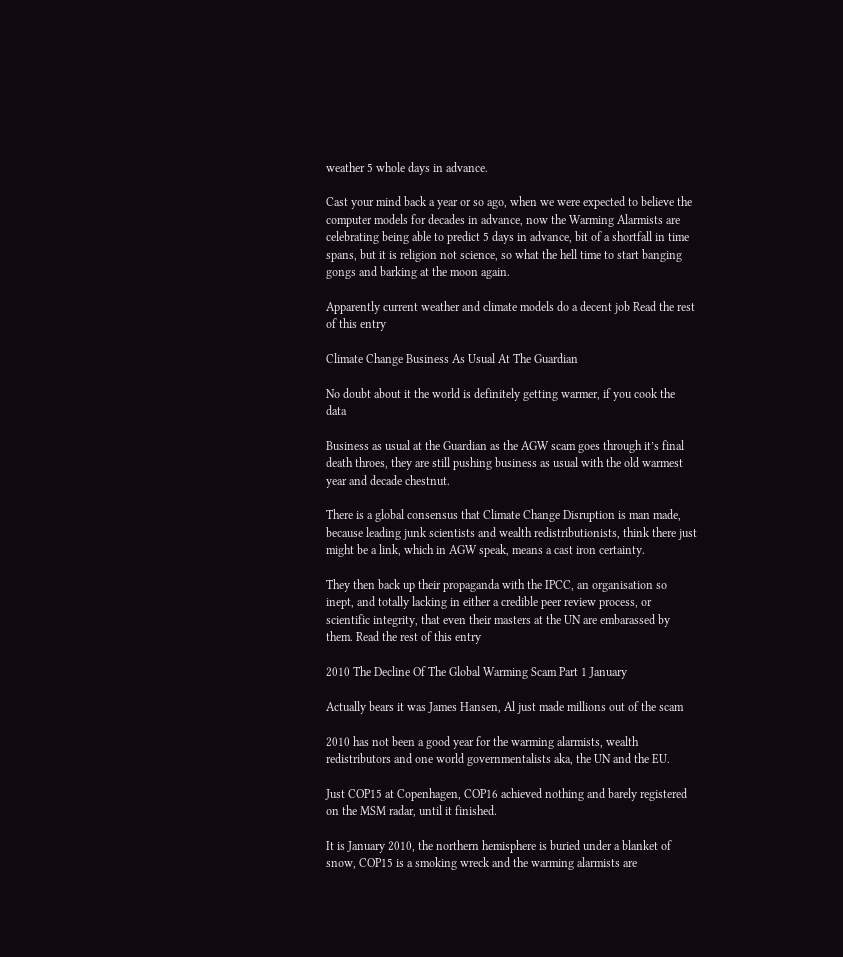weather 5 whole days in advance.

Cast your mind back a year or so ago, when we were expected to believe the computer models for decades in advance, now the Warming Alarmists are celebrating being able to predict 5 days in advance, bit of a shortfall in time spans, but it is religion not science, so what the hell time to start banging gongs and barking at the moon again.

Apparently current weather and climate models do a decent job Read the rest of this entry

Climate Change Business As Usual At The Guardian

No doubt about it the world is definitely getting warmer, if you cook the data

Business as usual at the Guardian as the AGW scam goes through it’s final death throes, they are still pushing business as usual with the old warmest year and decade chestnut.

There is a global consensus that Climate Change Disruption is man made, because leading junk scientists and wealth redistributionists, think there just might be a link, which in AGW speak, means a cast iron certainty.

They then back up their propaganda with the IPCC, an organisation so inept, and totally lacking in either a credible peer review process, or scientific integrity, that even their masters at the UN are embarassed by them. Read the rest of this entry

2010 The Decline Of The Global Warming Scam Part 1 January

Actually bears it was James Hansen, Al just made millions out of the scam

2010 has not been a good year for the warming alarmists, wealth redistributors and one world governmentalists aka, the UN and the EU.

Just COP15 at Copenhagen, COP16 achieved nothing and barely registered on the MSM radar, until it finished.

It is January 2010, the northern hemisphere is buried under a blanket of snow, COP15 is a smoking wreck and the warming alarmists are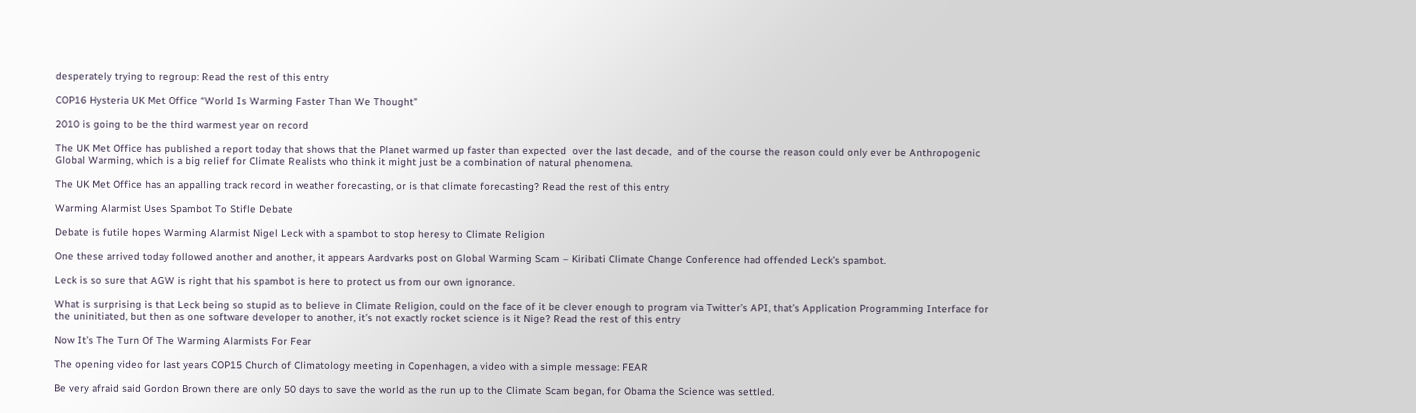desperately trying to regroup: Read the rest of this entry

COP16 Hysteria UK Met Office “World Is Warming Faster Than We Thought”

2010 is going to be the third warmest year on record

The UK Met Office has published a report today that shows that the Planet warmed up faster than expected  over the last decade,  and of the course the reason could only ever be Anthropogenic Global Warming, which is a big relief for Climate Realists who think it might just be a combination of natural phenomena.

The UK Met Office has an appalling track record in weather forecasting, or is that climate forecasting? Read the rest of this entry

Warming Alarmist Uses Spambot To Stifle Debate

Debate is futile hopes Warming Alarmist Nigel Leck with a spambot to stop heresy to Climate Religion

One these arrived today followed another and another, it appears Aardvarks post on Global Warming Scam – Kiribati Climate Change Conference had offended Leck’s spambot.

Leck is so sure that AGW is right that his spambot is here to protect us from our own ignorance.

What is surprising is that Leck being so stupid as to believe in Climate Religion, could on the face of it be clever enough to program via Twitter’s API, that’s Application Programming Interface for the uninitiated, but then as one software developer to another, it’s not exactly rocket science is it Nige? Read the rest of this entry

Now It’s The Turn Of The Warming Alarmists For Fear

The opening video for last years COP15 Church of Climatology meeting in Copenhagen, a video with a simple message: FEAR

Be very afraid said Gordon Brown there are only 50 days to save the world as the run up to the Climate Scam began, for Obama the Science was settled.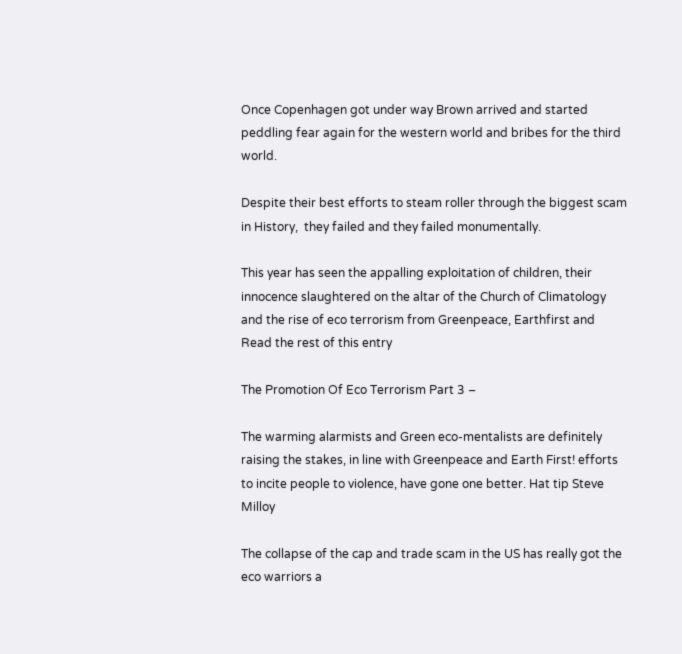Once Copenhagen got under way Brown arrived and started peddling fear again for the western world and bribes for the third world.

Despite their best efforts to steam roller through the biggest scam in History,  they failed and they failed monumentally.

This year has seen the appalling exploitation of children, their innocence slaughtered on the altar of the Church of Climatology and the rise of eco terrorism from Greenpeace, Earthfirst and Read the rest of this entry

The Promotion Of Eco Terrorism Part 3 –

The warming alarmists and Green eco-mentalists are definitely raising the stakes, in line with Greenpeace and Earth First! efforts to incite people to violence, have gone one better. Hat tip Steve Milloy

The collapse of the cap and trade scam in the US has really got the eco warriors a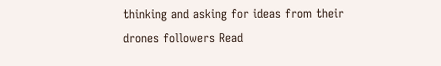thinking and asking for ideas from their drones followers Read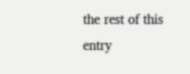the rest of this entry